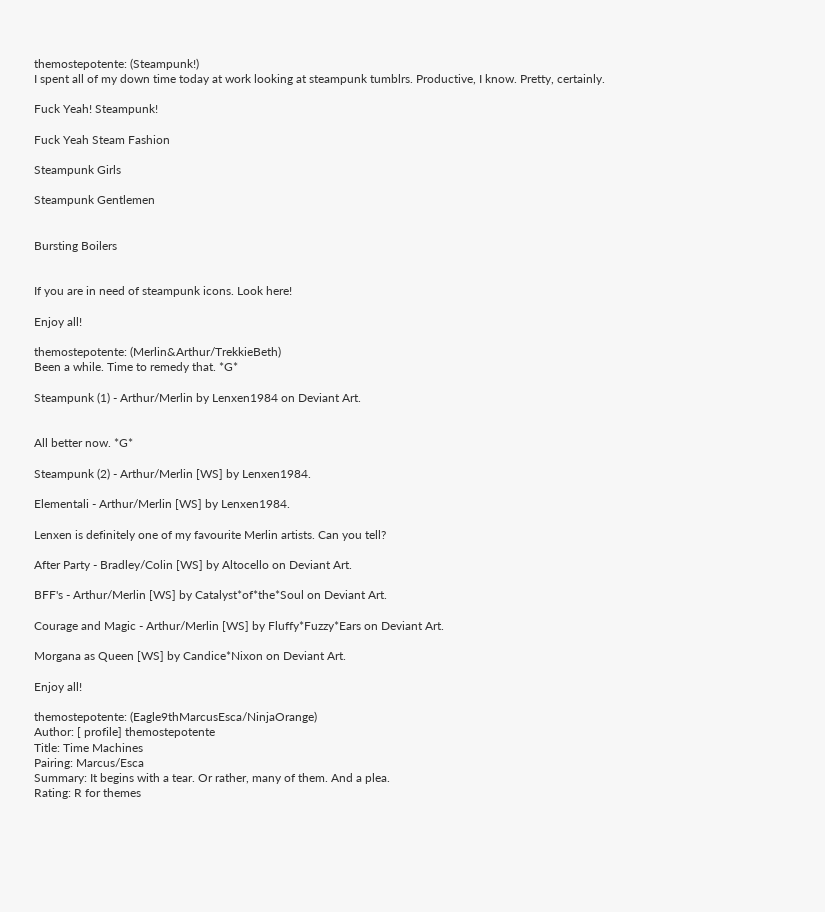themostepotente: (Steampunk!)
I spent all of my down time today at work looking at steampunk tumblrs. Productive, I know. Pretty, certainly.

Fuck Yeah! Steampunk!

Fuck Yeah Steam Fashion

Steampunk Girls

Steampunk Gentlemen


Bursting Boilers


If you are in need of steampunk icons. Look here!

Enjoy all!

themostepotente: (Merlin&Arthur/TrekkieBeth)
Been a while. Time to remedy that. *G*

Steampunk (1) - Arthur/Merlin by Lenxen1984 on Deviant Art.


All better now. *G*

Steampunk (2) - Arthur/Merlin [WS] by Lenxen1984.

Elementali - Arthur/Merlin [WS] by Lenxen1984.

Lenxen is definitely one of my favourite Merlin artists. Can you tell?

After Party - Bradley/Colin [WS] by Altocello on Deviant Art.

BFF's - Arthur/Merlin [WS] by Catalyst*of*the*Soul on Deviant Art.

Courage and Magic - Arthur/Merlin [WS] by Fluffy*Fuzzy*Ears on Deviant Art.

Morgana as Queen [WS] by Candice*Nixon on Deviant Art.

Enjoy all!

themostepotente: (Eagle9thMarcusEsca/NinjaOrange)
Author: [ profile] themostepotente
Title: Time Machines
Pairing: Marcus/Esca
Summary: It begins with a tear. Or rather, many of them. And a plea.
Rating: R for themes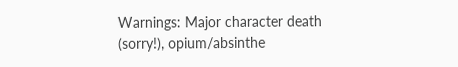Warnings: Major character death (sorry!), opium/absinthe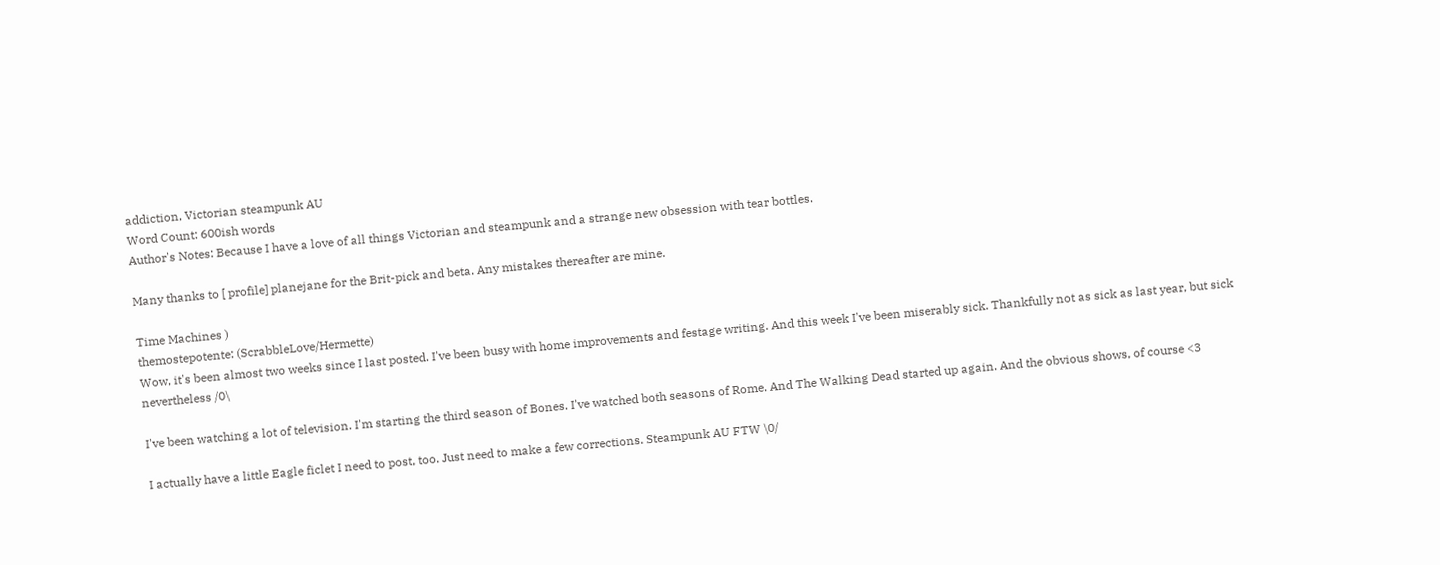addiction, Victorian steampunk AU
Word Count: 600ish words
Author's Notes: Because I have a love of all things Victorian and steampunk and a strange new obsession with tear bottles.

Many thanks to [ profile] planejane for the Brit-pick and beta. Any mistakes thereafter are mine.

Time Machines )
themostepotente: (ScrabbleLove/Hermette)
Wow, it's been almost two weeks since I last posted. I've been busy with home improvements and festage writing. And this week I've been miserably sick. Thankfully not as sick as last year, but sick nevertheless /0\

I've been watching a lot of television. I'm starting the third season of Bones. I've watched both seasons of Rome. And The Walking Dead started up again. And the obvious shows, of course <3

I actually have a little Eagle ficlet I need to post, too. Just need to make a few corrections. Steampunk AU FTW \0/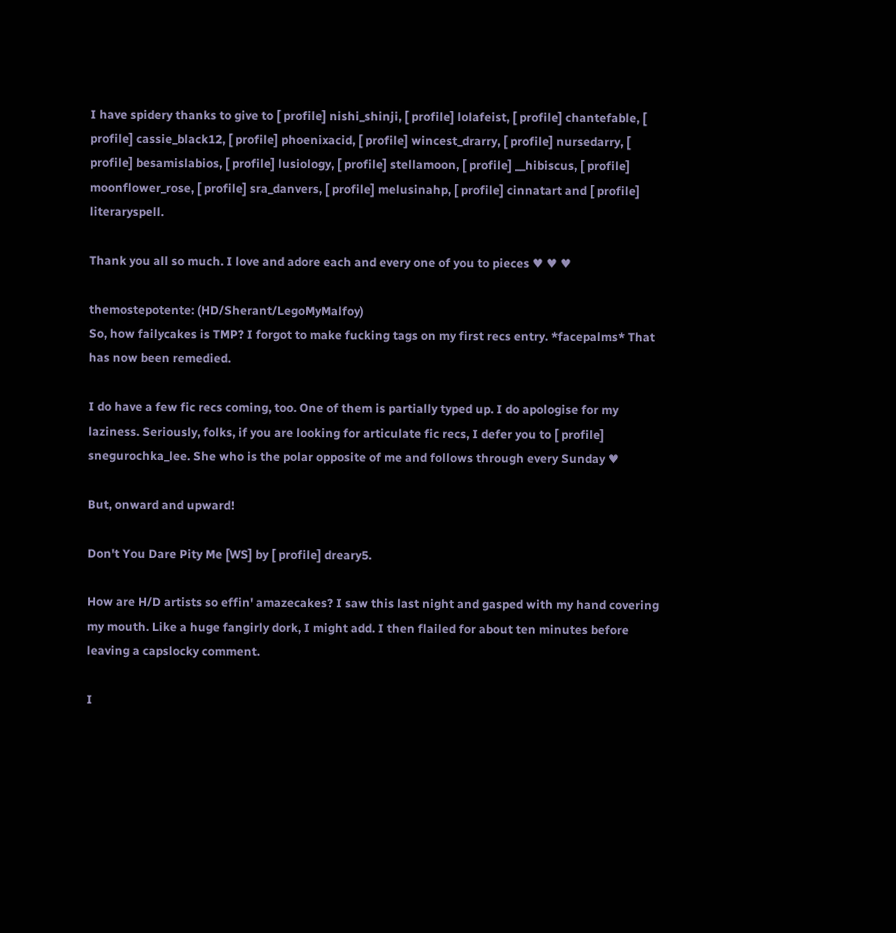I have spidery thanks to give to [ profile] nishi_shinji, [ profile] lolafeist, [ profile] chantefable, [ profile] cassie_black12, [ profile] phoenixacid, [ profile] wincest_drarry, [ profile] nursedarry, [ profile] besamislabios, [ profile] lusiology, [ profile] stellamoon, [ profile] __hibiscus, [ profile] moonflower_rose, [ profile] sra_danvers, [ profile] melusinahp, [ profile] cinnatart and [ profile] literaryspell.

Thank you all so much. I love and adore each and every one of you to pieces ♥ ♥ ♥

themostepotente: (HD/Sherant/LegoMyMalfoy)
So, how failycakes is TMP? I forgot to make fucking tags on my first recs entry. *facepalms* That has now been remedied.

I do have a few fic recs coming, too. One of them is partially typed up. I do apologise for my laziness. Seriously, folks, if you are looking for articulate fic recs, I defer you to [ profile] snegurochka_lee. She who is the polar opposite of me and follows through every Sunday ♥

But, onward and upward!

Don't You Dare Pity Me [WS] by [ profile] dreary5.

How are H/D artists so effin' amazecakes? I saw this last night and gasped with my hand covering my mouth. Like a huge fangirly dork, I might add. I then flailed for about ten minutes before leaving a capslocky comment.

I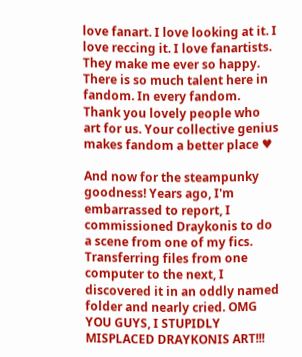love fanart. I love looking at it. I love reccing it. I love fanartists. They make me ever so happy. There is so much talent here in fandom. In every fandom. Thank you lovely people who art for us. Your collective genius makes fandom a better place ♥

And now for the steampunky goodness! Years ago, I'm embarrassed to report, I commissioned Draykonis to do a scene from one of my fics. Transferring files from one computer to the next, I discovered it in an oddly named folder and nearly cried. OMG YOU GUYS, I STUPIDLY MISPLACED DRAYKONIS ART!!!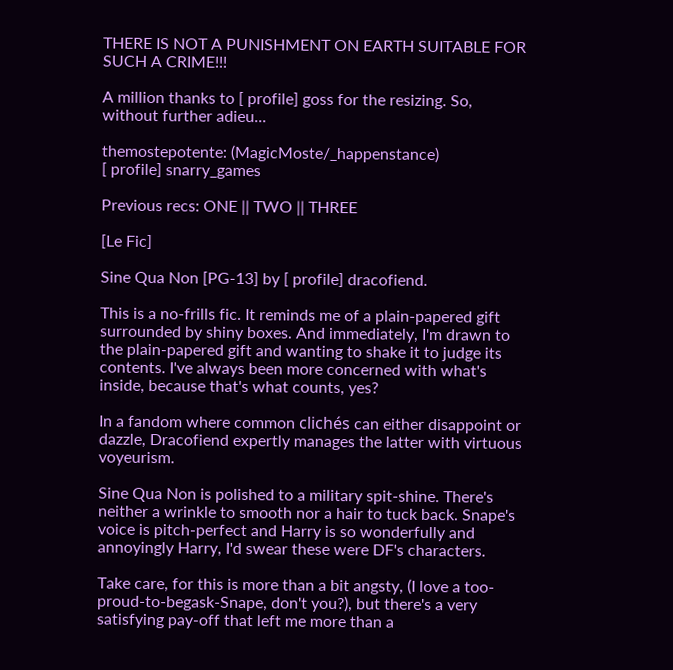THERE IS NOT A PUNISHMENT ON EARTH SUITABLE FOR SUCH A CRIME!!!

A million thanks to [ profile] goss for the resizing. So, without further adieu...

themostepotente: (MagicMoste/_happenstance)
[ profile] snarry_games

Previous recs: ONE || TWO || THREE

[Le Fic]

Sine Qua Non [PG-13] by [ profile] dracofiend.

This is a no-frills fic. It reminds me of a plain-papered gift surrounded by shiny boxes. And immediately, I'm drawn to the plain-papered gift and wanting to shake it to judge its contents. I've always been more concerned with what's inside, because that's what counts, yes?

In a fandom where common clichés can either disappoint or dazzle, Dracofiend expertly manages the latter with virtuous voyeurism.

Sine Qua Non is polished to a military spit-shine. There's neither a wrinkle to smooth nor a hair to tuck back. Snape's voice is pitch-perfect and Harry is so wonderfully and annoyingly Harry, I'd swear these were DF's characters.

Take care, for this is more than a bit angsty, (I love a too-proud-to-begask-Snape, don't you?), but there's a very satisfying pay-off that left me more than a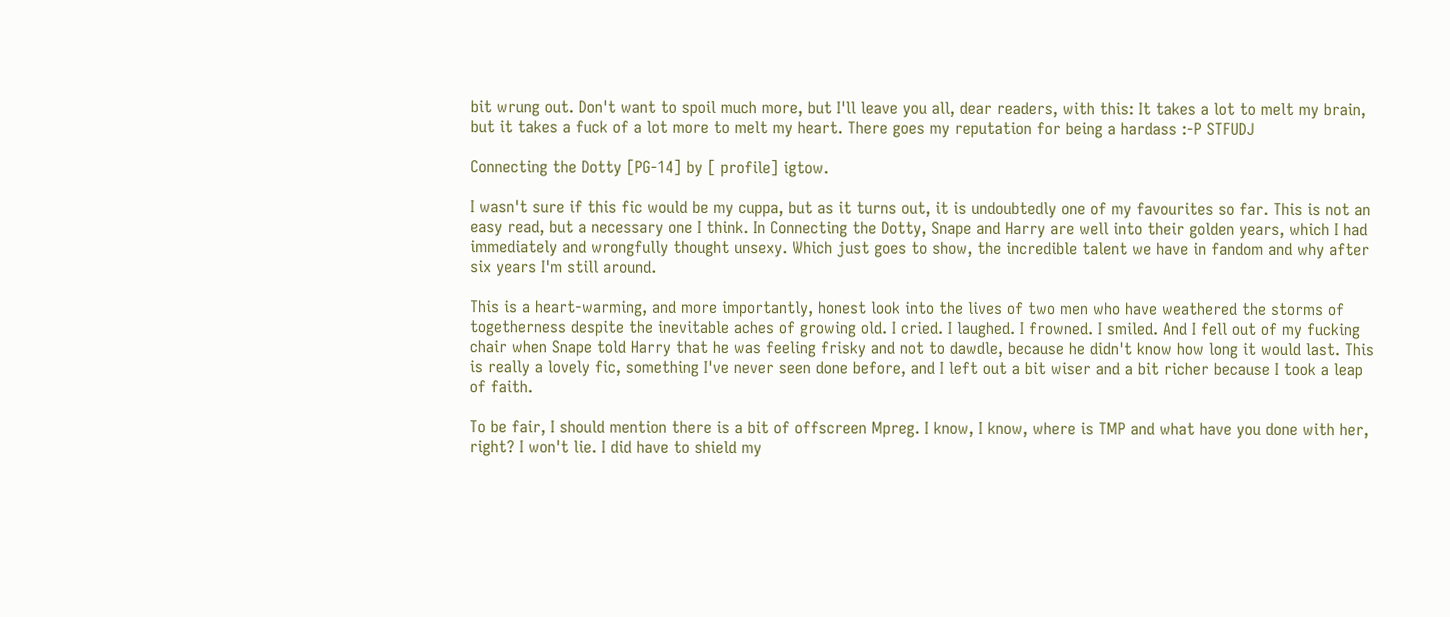bit wrung out. Don't want to spoil much more, but I'll leave you all, dear readers, with this: It takes a lot to melt my brain, but it takes a fuck of a lot more to melt my heart. There goes my reputation for being a hardass :-P STFUDJ

Connecting the Dotty [PG-14] by [ profile] igtow.

I wasn't sure if this fic would be my cuppa, but as it turns out, it is undoubtedly one of my favourites so far. This is not an easy read, but a necessary one I think. In Connecting the Dotty, Snape and Harry are well into their golden years, which I had immediately and wrongfully thought unsexy. Which just goes to show, the incredible talent we have in fandom and why after six years I'm still around.

This is a heart-warming, and more importantly, honest look into the lives of two men who have weathered the storms of togetherness despite the inevitable aches of growing old. I cried. I laughed. I frowned. I smiled. And I fell out of my fucking chair when Snape told Harry that he was feeling frisky and not to dawdle, because he didn't know how long it would last. This is really a lovely fic, something I've never seen done before, and I left out a bit wiser and a bit richer because I took a leap of faith.

To be fair, I should mention there is a bit of offscreen Mpreg. I know, I know, where is TMP and what have you done with her, right? I won't lie. I did have to shield my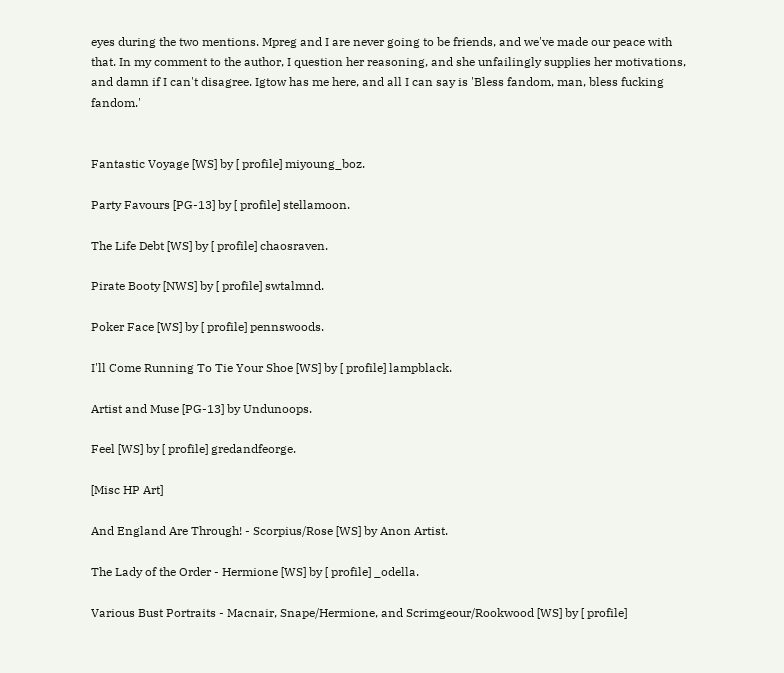eyes during the two mentions. Mpreg and I are never going to be friends, and we've made our peace with that. In my comment to the author, I question her reasoning, and she unfailingly supplies her motivations, and damn if I can't disagree. Igtow has me here, and all I can say is 'Bless fandom, man, bless fucking fandom.'


Fantastic Voyage [WS] by [ profile] miyoung_boz.

Party Favours [PG-13] by [ profile] stellamoon.

The Life Debt [WS] by [ profile] chaosraven.

Pirate Booty [NWS] by [ profile] swtalmnd.

Poker Face [WS] by [ profile] pennswoods.

I'll Come Running To Tie Your Shoe [WS] by [ profile] lampblack.

Artist and Muse [PG-13] by Undunoops.

Feel [WS] by [ profile] gredandfeorge.

[Misc HP Art]

And England Are Through! - Scorpius/Rose [WS] by Anon Artist.

The Lady of the Order - Hermione [WS] by [ profile] _odella.

Various Bust Portraits - Macnair, Snape/Hermione, and Scrimgeour/Rookwood [WS] by [ profile]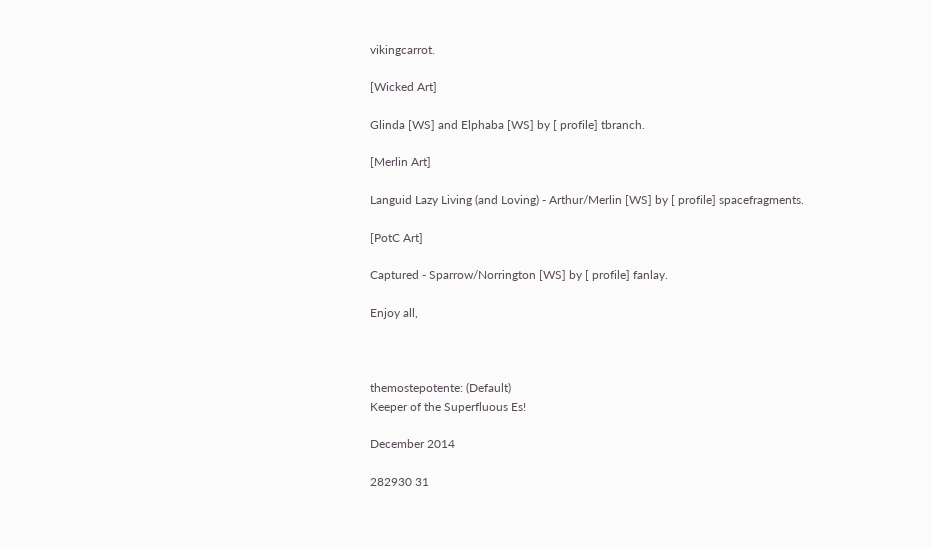vikingcarrot.

[Wicked Art]

Glinda [WS] and Elphaba [WS] by [ profile] tbranch.

[Merlin Art]

Languid Lazy Living (and Loving) - Arthur/Merlin [WS] by [ profile] spacefragments.

[PotC Art]

Captured - Sparrow/Norrington [WS] by [ profile] fanlay.

Enjoy all,



themostepotente: (Default)
Keeper of the Superfluous Es!

December 2014

282930 31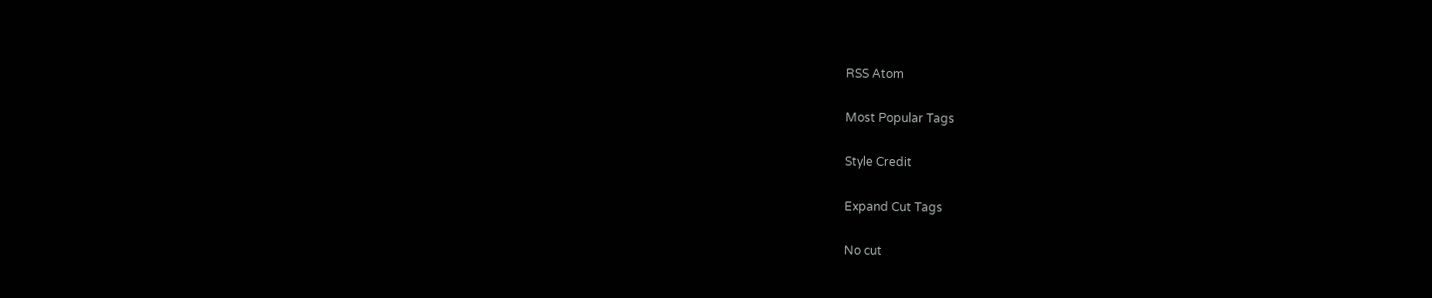RSS Atom

Most Popular Tags

Style Credit

Expand Cut Tags

No cut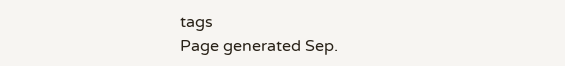tags
Page generated Sep.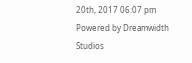20th, 2017 06:07 pm
Powered by Dreamwidth Studios